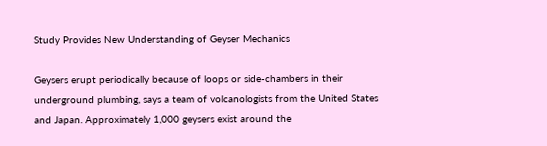Study Provides New Understanding of Geyser Mechanics

Geysers erupt periodically because of loops or side-chambers in their underground plumbing, says a team of volcanologists from the United States and Japan. Approximately 1,000 geysers exist around the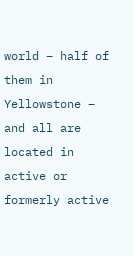world – half of them in Yellowstone – and all are located in active or formerly active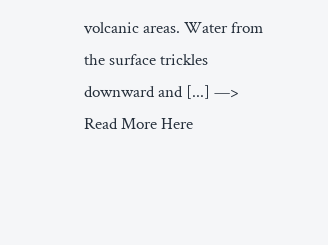volcanic areas. Water from the surface trickles downward and [...] —> Read More Here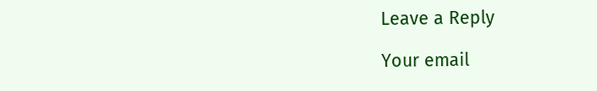Leave a Reply

Your email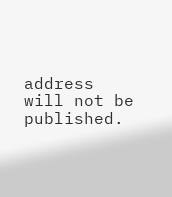address will not be published.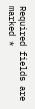Required fields are marked *